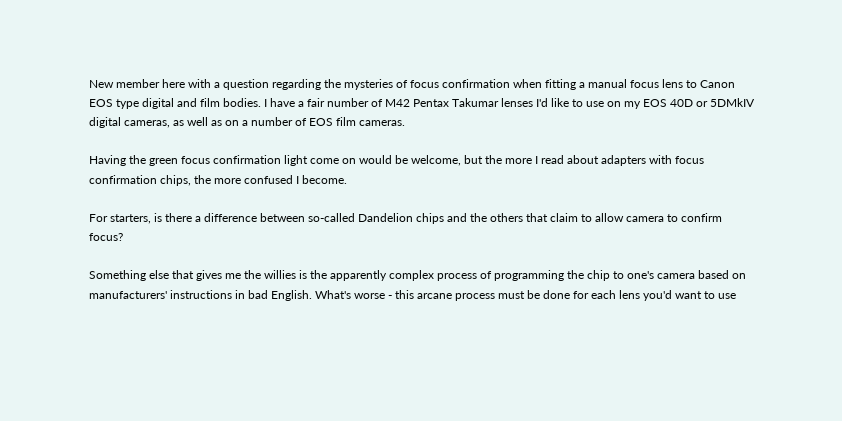New member here with a question regarding the mysteries of focus confirmation when fitting a manual focus lens to Canon EOS type digital and film bodies. I have a fair number of M42 Pentax Takumar lenses I'd like to use on my EOS 40D or 5DMkIV digital cameras, as well as on a number of EOS film cameras.

Having the green focus confirmation light come on would be welcome, but the more I read about adapters with focus confirmation chips, the more confused I become.

For starters, is there a difference between so-called Dandelion chips and the others that claim to allow camera to confirm focus?

Something else that gives me the willies is the apparently complex process of programming the chip to one's camera based on manufacturers' instructions in bad English. What's worse - this arcane process must be done for each lens you'd want to use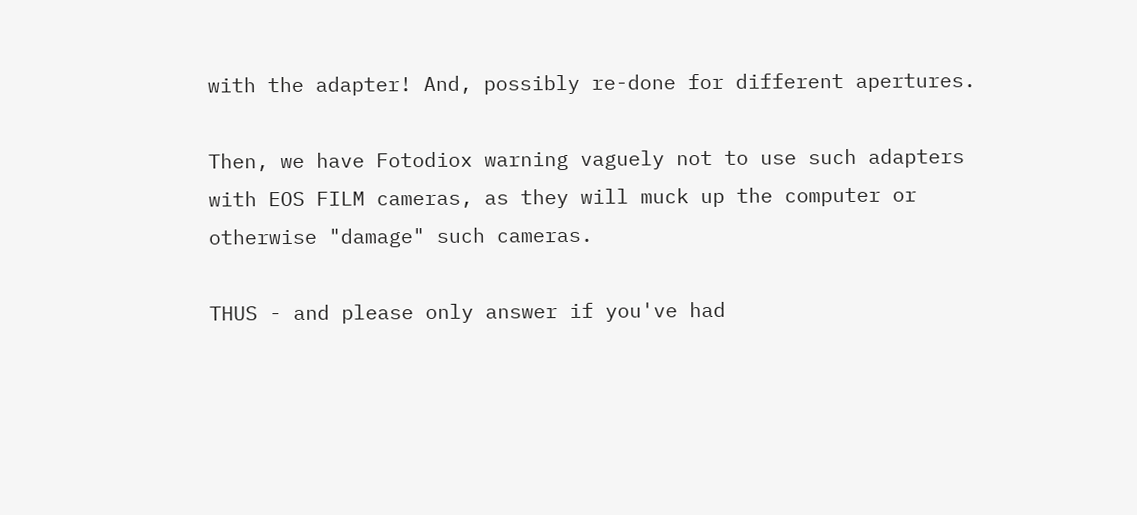with the adapter! And, possibly re-done for different apertures.

Then, we have Fotodiox warning vaguely not to use such adapters with EOS FILM cameras, as they will muck up the computer or otherwise "damage" such cameras.

THUS - and please only answer if you've had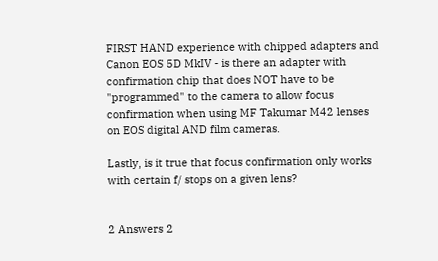FIRST HAND experience with chipped adapters and Canon EOS 5D MkIV - is there an adapter with confirmation chip that does NOT have to be "programmed" to the camera to allow focus confirmation when using MF Takumar M42 lenses on EOS digital AND film cameras.

Lastly, is it true that focus confirmation only works with certain f/ stops on a given lens?


2 Answers 2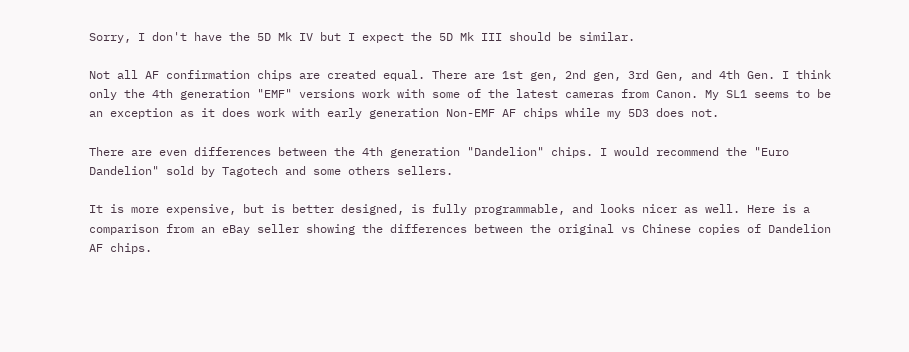Sorry, I don't have the 5D Mk IV but I expect the 5D Mk III should be similar.

Not all AF confirmation chips are created equal. There are 1st gen, 2nd gen, 3rd Gen, and 4th Gen. I think only the 4th generation "EMF" versions work with some of the latest cameras from Canon. My SL1 seems to be an exception as it does work with early generation Non-EMF AF chips while my 5D3 does not.

There are even differences between the 4th generation "Dandelion" chips. I would recommend the "Euro Dandelion" sold by Tagotech and some others sellers.

It is more expensive, but is better designed, is fully programmable, and looks nicer as well. Here is a comparison from an eBay seller showing the differences between the original vs Chinese copies of Dandelion AF chips.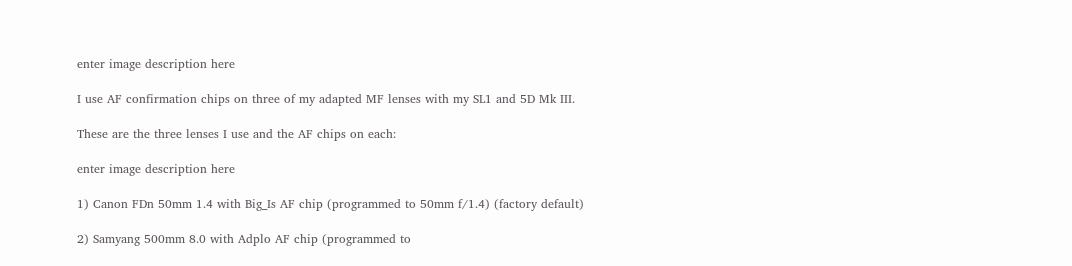enter image description here

I use AF confirmation chips on three of my adapted MF lenses with my SL1 and 5D Mk III.

These are the three lenses I use and the AF chips on each:

enter image description here

1) Canon FDn 50mm 1.4 with Big_Is AF chip (programmed to 50mm f/1.4) (factory default)

2) Samyang 500mm 8.0 with Adplo AF chip (programmed to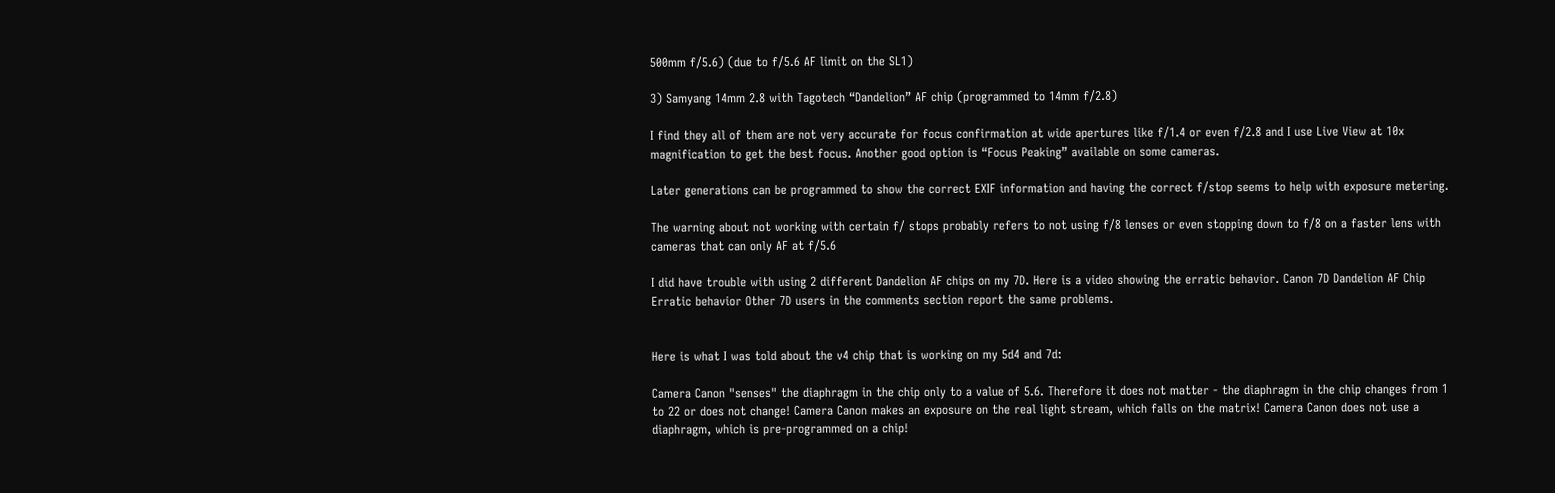500mm f/5.6) (due to f/5.6 AF limit on the SL1)

3) Samyang 14mm 2.8 with Tagotech “Dandelion” AF chip (programmed to 14mm f/2.8)

I find they all of them are not very accurate for focus confirmation at wide apertures like f/1.4 or even f/2.8 and I use Live View at 10x magnification to get the best focus. Another good option is “Focus Peaking” available on some cameras.

Later generations can be programmed to show the correct EXIF information and having the correct f/stop seems to help with exposure metering.

The warning about not working with certain f/ stops probably refers to not using f/8 lenses or even stopping down to f/8 on a faster lens with cameras that can only AF at f/5.6

I did have trouble with using 2 different Dandelion AF chips on my 7D. Here is a video showing the erratic behavior. Canon 7D Dandelion AF Chip Erratic behavior Other 7D users in the comments section report the same problems.


Here is what I was told about the v4 chip that is working on my 5d4 and 7d:

Camera Canon "senses" the diaphragm in the chip only to a value of 5.6. Therefore it does not matter - the diaphragm in the chip changes from 1 to 22 or does not change! Camera Canon makes an exposure on the real light stream, which falls on the matrix! Camera Canon does not use a diaphragm, which is pre-programmed on a chip!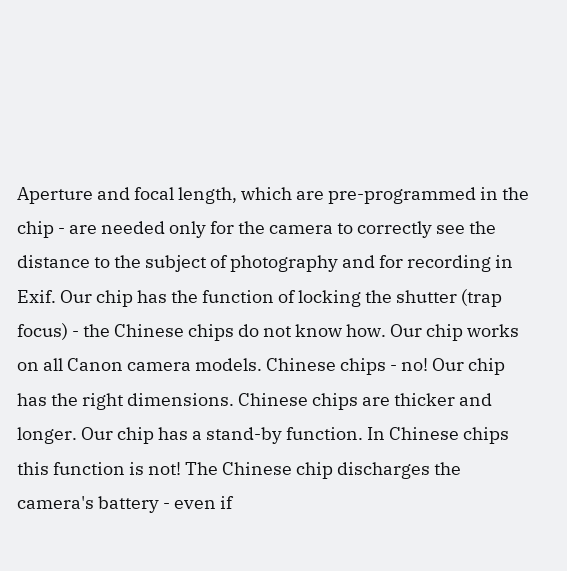Aperture and focal length, which are pre-programmed in the chip - are needed only for the camera to correctly see the distance to the subject of photography and for recording in Exif. Our chip has the function of locking the shutter (trap focus) - the Chinese chips do not know how. Our chip works on all Canon camera models. Chinese chips - no! Our chip has the right dimensions. Chinese chips are thicker and longer. Our chip has a stand-by function. In Chinese chips this function is not! The Chinese chip discharges the camera's battery - even if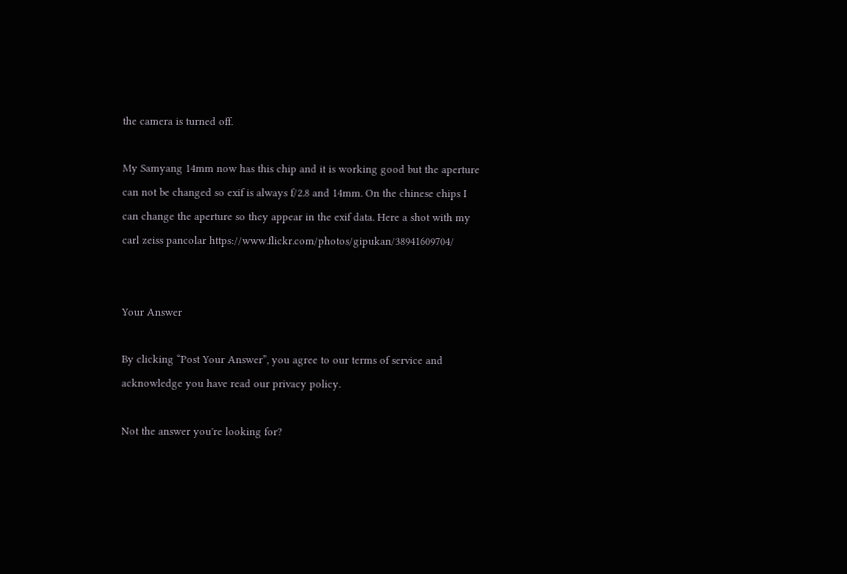the camera is turned off.

My Samyang 14mm now has this chip and it is working good but the aperture can not be changed so exif is always f/2.8 and 14mm. On the chinese chips I can change the aperture so they appear in the exif data. Here a shot with my carl zeiss pancolar https://www.flickr.com/photos/gipukan/38941609704/


Your Answer

By clicking “Post Your Answer”, you agree to our terms of service and acknowledge you have read our privacy policy.

Not the answer you're looking for?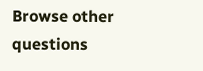Browse other questions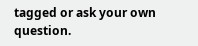tagged or ask your own question.